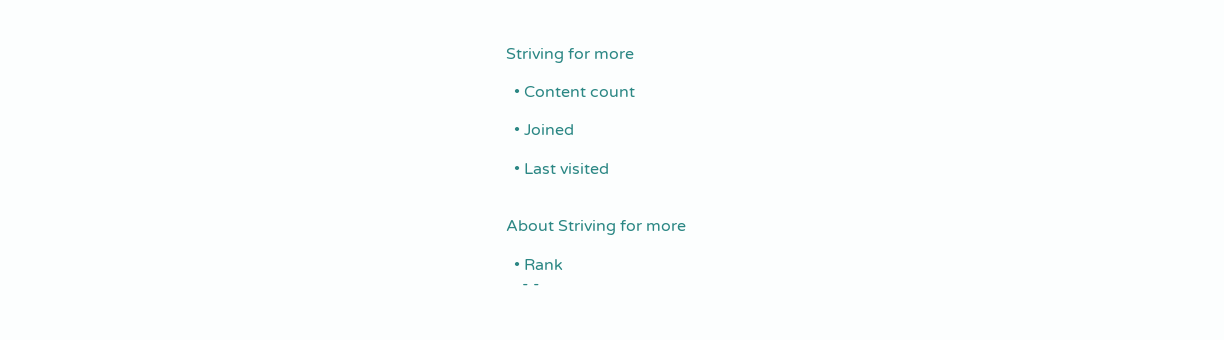Striving for more

  • Content count

  • Joined

  • Last visited


About Striving for more

  • Rank
    - -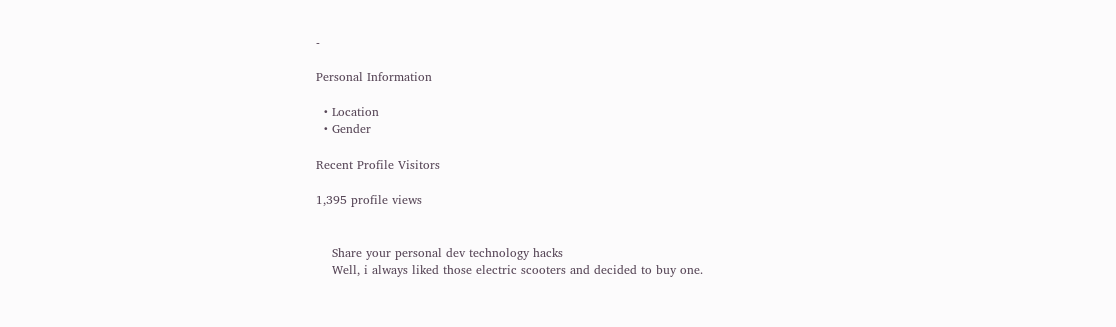-

Personal Information

  • Location
  • Gender

Recent Profile Visitors

1,395 profile views


    Share your personal dev technology hacks
    Well, i always liked those electric scooters and decided to buy one.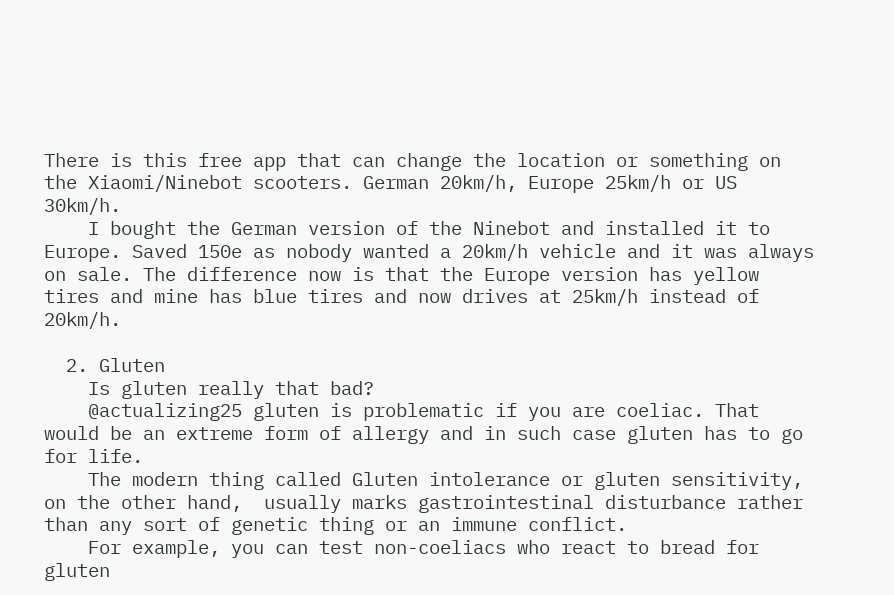There is this free app that can change the location or something on the Xiaomi/Ninebot scooters. German 20km/h, Europe 25km/h or US 30km/h.
    I bought the German version of the Ninebot and installed it to Europe. Saved 150e as nobody wanted a 20km/h vehicle and it was always on sale. The difference now is that the Europe version has yellow tires and mine has blue tires and now drives at 25km/h instead of 20km/h.

  2. Gluten
    Is gluten really that bad?
    @actualizing25 gluten is problematic if you are coeliac. That would be an extreme form of allergy and in such case gluten has to go for life.
    The modern thing called Gluten intolerance or gluten sensitivity, on the other hand,  usually marks gastrointestinal disturbance rather than any sort of genetic thing or an immune conflict.
    For example, you can test non-coeliacs who react to bread for gluten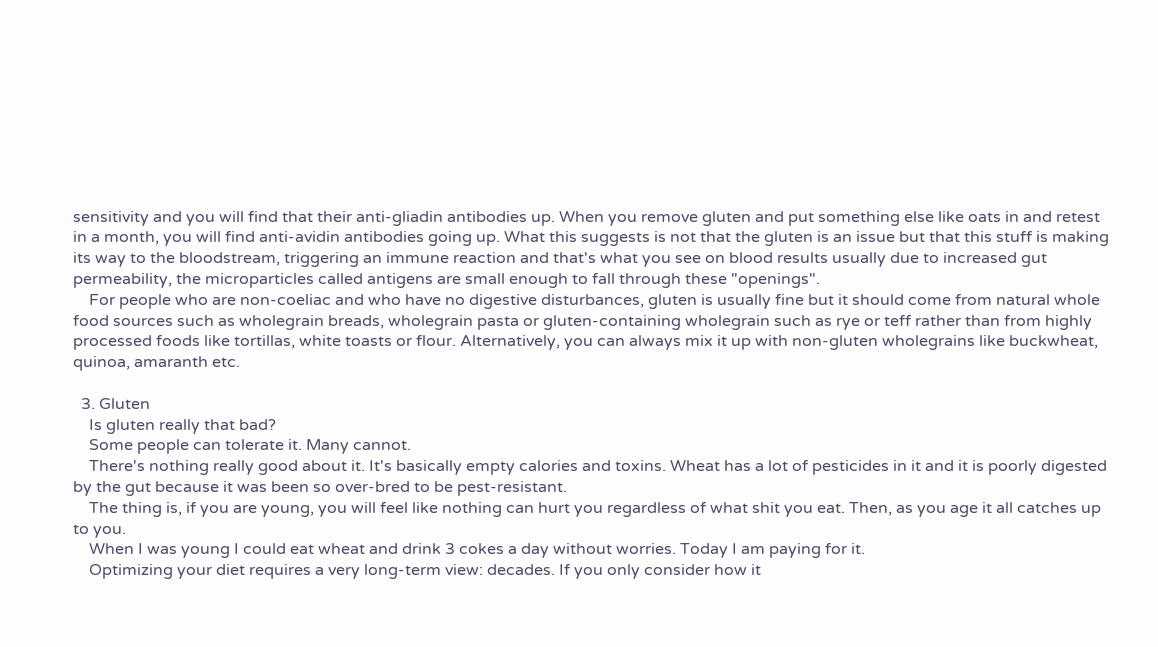sensitivity and you will find that their anti-gliadin antibodies up. When you remove gluten and put something else like oats in and retest in a month, you will find anti-avidin antibodies going up. What this suggests is not that the gluten is an issue but that this stuff is making its way to the bloodstream, triggering an immune reaction and that's what you see on blood results usually due to increased gut permeability, the microparticles called antigens are small enough to fall through these "openings".
    For people who are non-coeliac and who have no digestive disturbances, gluten is usually fine but it should come from natural whole food sources such as wholegrain breads, wholegrain pasta or gluten-containing wholegrain such as rye or teff rather than from highly processed foods like tortillas, white toasts or flour. Alternatively, you can always mix it up with non-gluten wholegrains like buckwheat, quinoa, amaranth etc.

  3. Gluten
    Is gluten really that bad?
    Some people can tolerate it. Many cannot.
    There's nothing really good about it. It's basically empty calories and toxins. Wheat has a lot of pesticides in it and it is poorly digested by the gut because it was been so over-bred to be pest-resistant.
    The thing is, if you are young, you will feel like nothing can hurt you regardless of what shit you eat. Then, as you age it all catches up to you.
    When I was young I could eat wheat and drink 3 cokes a day without worries. Today I am paying for it.
    Optimizing your diet requires a very long-term view: decades. If you only consider how it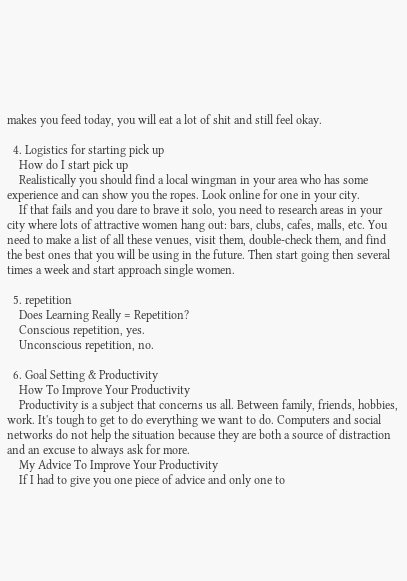makes you feed today, you will eat a lot of shit and still feel okay.

  4. Logistics for starting pick up
    How do I start pick up
    Realistically you should find a local wingman in your area who has some experience and can show you the ropes. Look online for one in your city.
    If that fails and you dare to brave it solo, you need to research areas in your city where lots of attractive women hang out: bars, clubs, cafes, malls, etc. You need to make a list of all these venues, visit them, double-check them, and find the best ones that you will be using in the future. Then start going then several times a week and start approach single women.

  5. repetition
    Does Learning Really = Repetition?
    Conscious repetition, yes.
    Unconscious repetition, no.

  6. Goal Setting & Productivity
    How To Improve Your Productivity
    Productivity is a subject that concerns us all. Between family, friends, hobbies, work. It's tough to get to do everything we want to do. Computers and social networks do not help the situation because they are both a source of distraction and an excuse to always ask for more.
    My Advice To Improve Your Productivity
    If I had to give you one piece of advice and only one to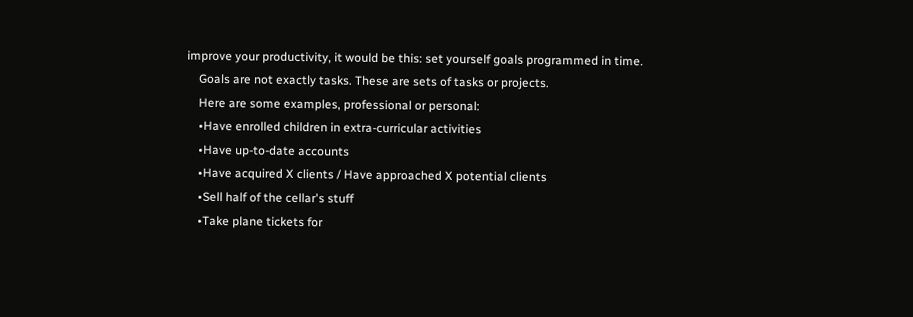improve your productivity, it would be this: set yourself goals programmed in time.
    Goals are not exactly tasks. These are sets of tasks or projects.
    Here are some examples, professional or personal:
    •Have enrolled children in extra-curricular activities
    •Have up-to-date accounts
    •Have acquired X clients / Have approached X potential clients
    •Sell half of the cellar's stuff
    •Take plane tickets for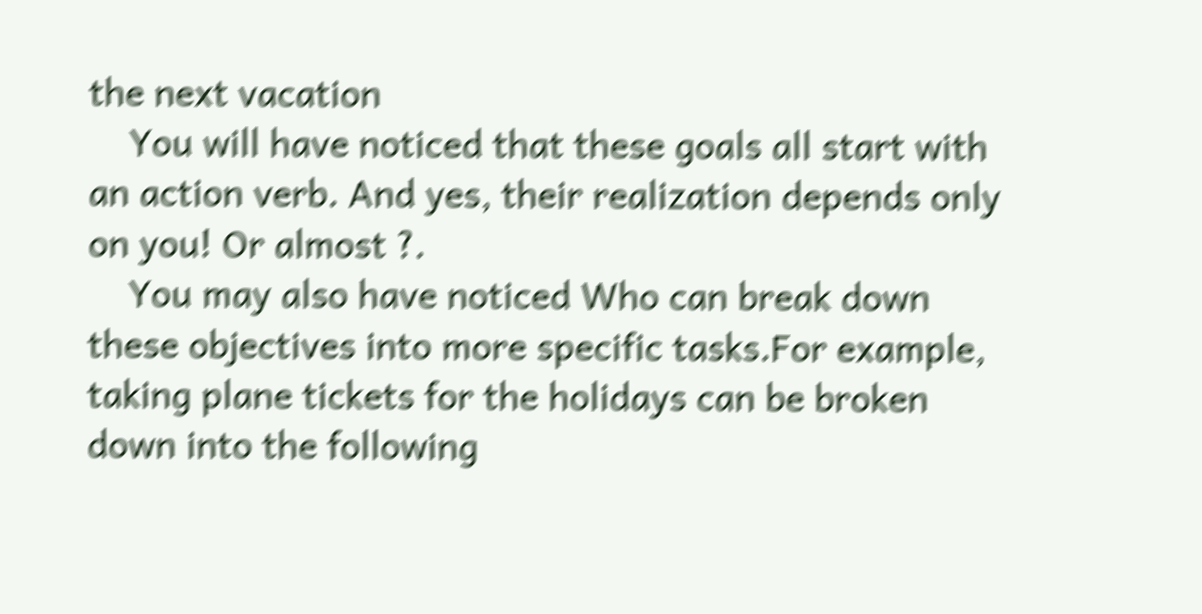the next vacation
    You will have noticed that these goals all start with an action verb. And yes, their realization depends only on you! Or almost ?.
    You may also have noticed Who can break down these objectives into more specific tasks.For example, taking plane tickets for the holidays can be broken down into the following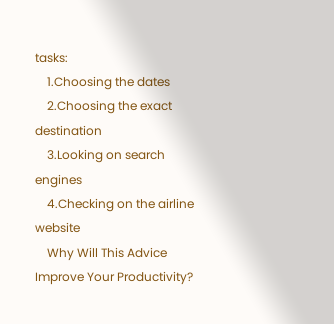tasks:
    1.Choosing the dates
    2.Choosing the exact destination
    3.Looking on search engines
    4.Checking on the airline website
    Why Will This Advice Improve Your Productivity?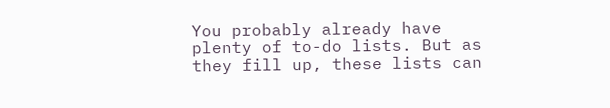You probably already have plenty of to-do lists. But as they fill up, these lists can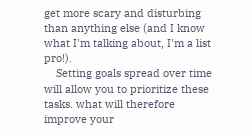get more scary and disturbing than anything else (and I know what I'm talking about, I'm a list pro!).
    Setting goals spread over time will allow you to prioritize these tasks. what will therefore improve your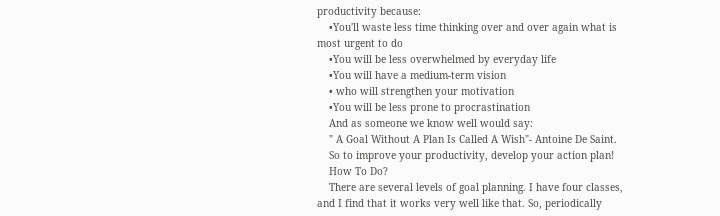productivity because:
    •You'll waste less time thinking over and over again what is most urgent to do
    •You will be less overwhelmed by everyday life
    •You will have a medium-term vision
    • who will strengthen your motivation
    •You will be less prone to procrastination
    And as someone we know well would say:
    " A Goal Without A Plan Is Called A Wish"- Antoine De Saint.
    So to improve your productivity, develop your action plan!
    How To Do?
    There are several levels of goal planning. I have four classes, and I find that it works very well like that. So, periodically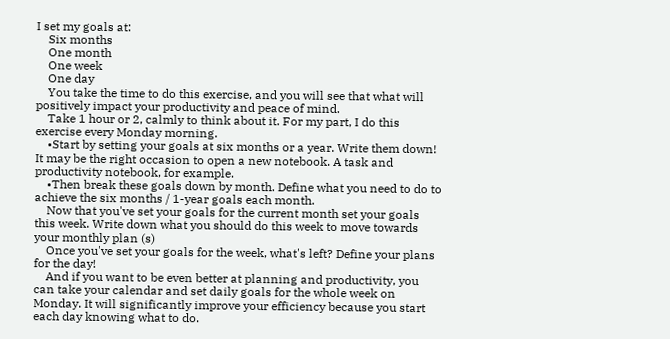I set my goals at:
    Six months
    One month
    One week
    One day
    You take the time to do this exercise, and you will see that what will positively impact your productivity and peace of mind.
    Take 1 hour or 2, calmly to think about it. For my part, I do this exercise every Monday morning.
    •Start by setting your goals at six months or a year. Write them down! It may be the right occasion to open a new notebook. A task and productivity notebook, for example.
    •Then break these goals down by month. Define what you need to do to achieve the six months / 1-year goals each month.
    Now that you've set your goals for the current month set your goals this week. Write down what you should do this week to move towards your monthly plan (s)
    Once you've set your goals for the week, what's left? Define your plans for the day!
    And if you want to be even better at planning and productivity, you can take your calendar and set daily goals for the whole week on Monday. It will significantly improve your efficiency because you start each day knowing what to do.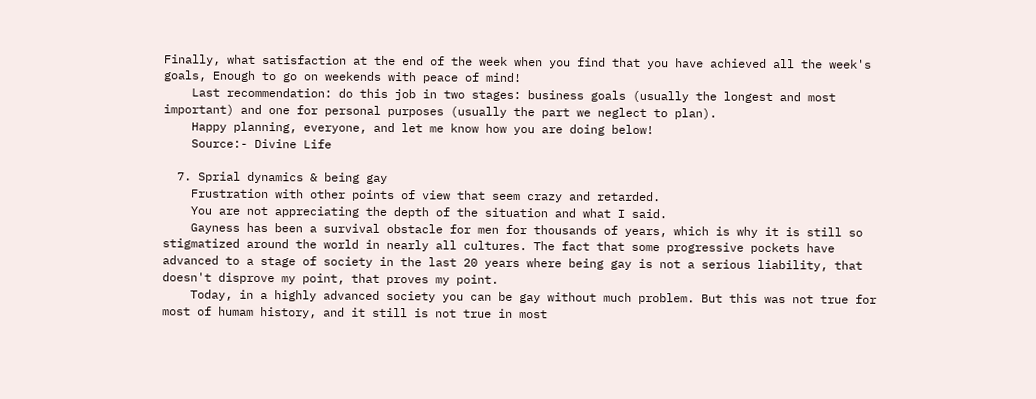Finally, what satisfaction at the end of the week when you find that you have achieved all the week's goals, Enough to go on weekends with peace of mind!
    Last recommendation: do this job in two stages: business goals (usually the longest and most important) and one for personal purposes (usually the part we neglect to plan).
    Happy planning, everyone, and let me know how you are doing below!
    Source:- Divine Life

  7. Sprial dynamics & being gay
    Frustration with other points of view that seem crazy and retarded.
    You are not appreciating the depth of the situation and what I said.
    Gayness has been a survival obstacle for men for thousands of years, which is why it is still so stigmatized around the world in nearly all cultures. The fact that some progressive pockets have advanced to a stage of society in the last 20 years where being gay is not a serious liability, that doesn't disprove my point, that proves my point.
    Today, in a highly advanced society you can be gay without much problem. But this was not true for most of humam history, and it still is not true in most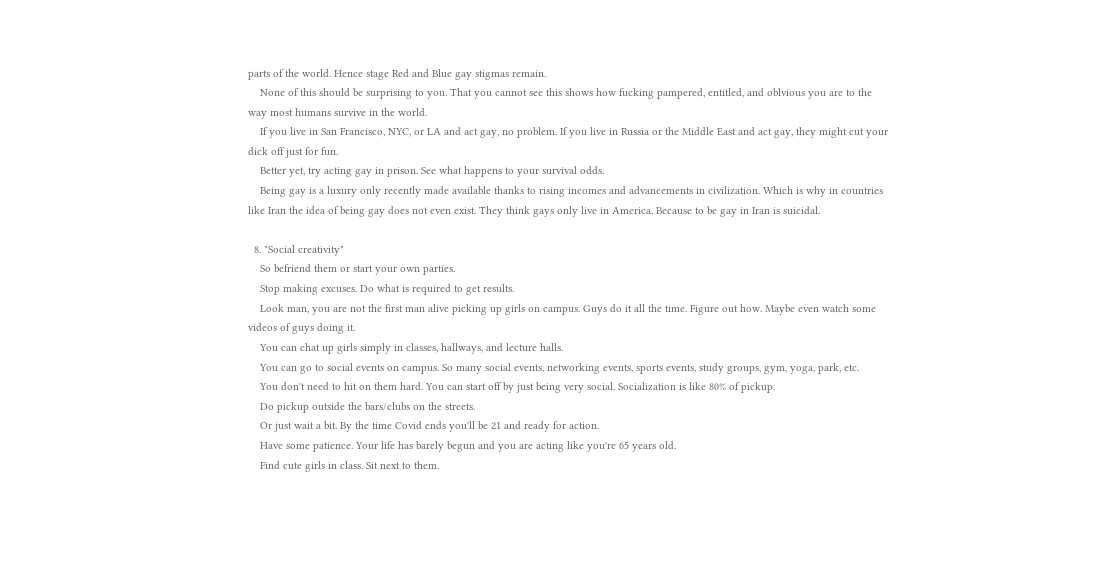parts of the world. Hence stage Red and Blue gay stigmas remain.
    None of this should be surprising to you. That you cannot see this shows how fucking pampered, entitled, and oblvious you are to the way most humans survive in the world.
    If you live in San Francisco, NYC, or LA and act gay, no problem. If you live in Russia or the Middle East and act gay, they might cut your dick off just for fun.
    Better yet, try acting gay in prison. See what happens to your survival odds.
    Being gay is a luxury only recently made available thanks to rising incomes and advancements in civilization. Which is why in countries like Iran the idea of being gay does not even exist. They think gays only live in America. Because to be gay in Iran is suicidal.

  8. "Social creativity"
    So befriend them or start your own parties.
    Stop making excuses. Do what is required to get results.
    Look man, you are not the first man alive picking up girls on campus. Guys do it all the time. Figure out how. Maybe even watch some videos of guys doing it.
    You can chat up girls simply in classes, hallways, and lecture halls.
    You can go to social events on campus. So many social events, networking events, sports events, study groups, gym, yoga, park, etc.
    You don't need to hit on them hard. You can start off by just being very social. Socialization is like 80% of pickup.
    Do pickup outside the bars/clubs on the streets.
    Or just wait a bit. By the time Covid ends you'll be 21 and ready for action.
    Have some patience. Your life has barely begun and you are acting like you're 65 years old.
    Find cute girls in class. Sit next to them.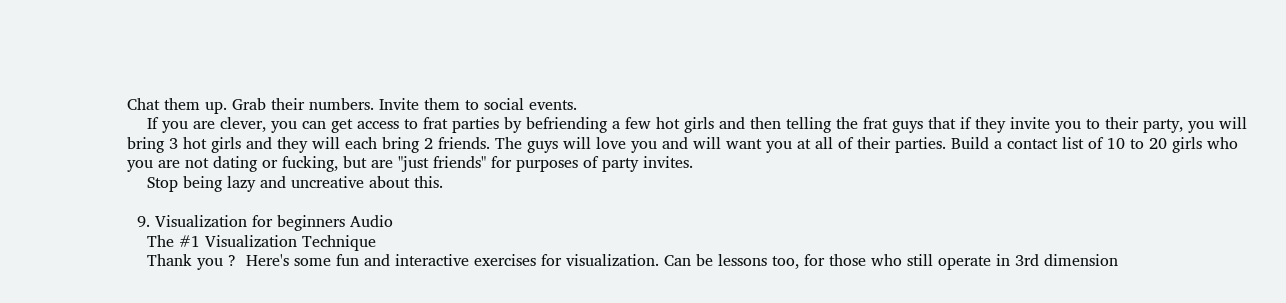Chat them up. Grab their numbers. Invite them to social events.
    If you are clever, you can get access to frat parties by befriending a few hot girls and then telling the frat guys that if they invite you to their party, you will bring 3 hot girls and they will each bring 2 friends. The guys will love you and will want you at all of their parties. Build a contact list of 10 to 20 girls who you are not dating or fucking, but are "just friends" for purposes of party invites.
    Stop being lazy and uncreative about this.

  9. Visualization for beginners Audio
    The #1 Visualization Technique
    Thank you ?  Here's some fun and interactive exercises for visualization. Can be lessons too, for those who still operate in 3rd dimension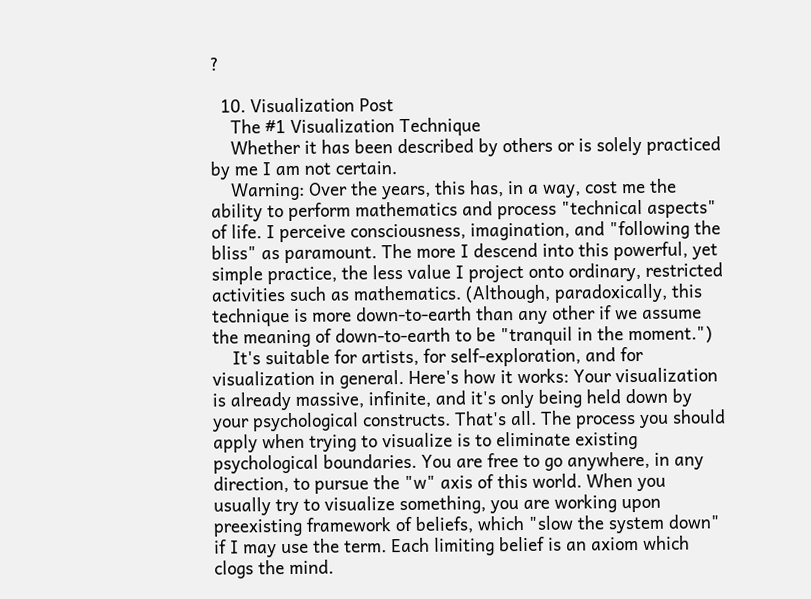?

  10. Visualization Post
    The #1 Visualization Technique
    Whether it has been described by others or is solely practiced by me I am not certain.
    Warning: Over the years, this has, in a way, cost me the ability to perform mathematics and process "technical aspects" of life. I perceive consciousness, imagination, and "following the bliss" as paramount. The more I descend into this powerful, yet simple practice, the less value I project onto ordinary, restricted activities such as mathematics. (Although, paradoxically, this technique is more down-to-earth than any other if we assume the meaning of down-to-earth to be "tranquil in the moment.")
    It's suitable for artists, for self-exploration, and for visualization in general. Here's how it works: Your visualization is already massive, infinite, and it's only being held down by your psychological constructs. That's all. The process you should apply when trying to visualize is to eliminate existing psychological boundaries. You are free to go anywhere, in any direction, to pursue the "w" axis of this world. When you usually try to visualize something, you are working upon preexisting framework of beliefs, which "slow the system down" if I may use the term. Each limiting belief is an axiom which clogs the mind.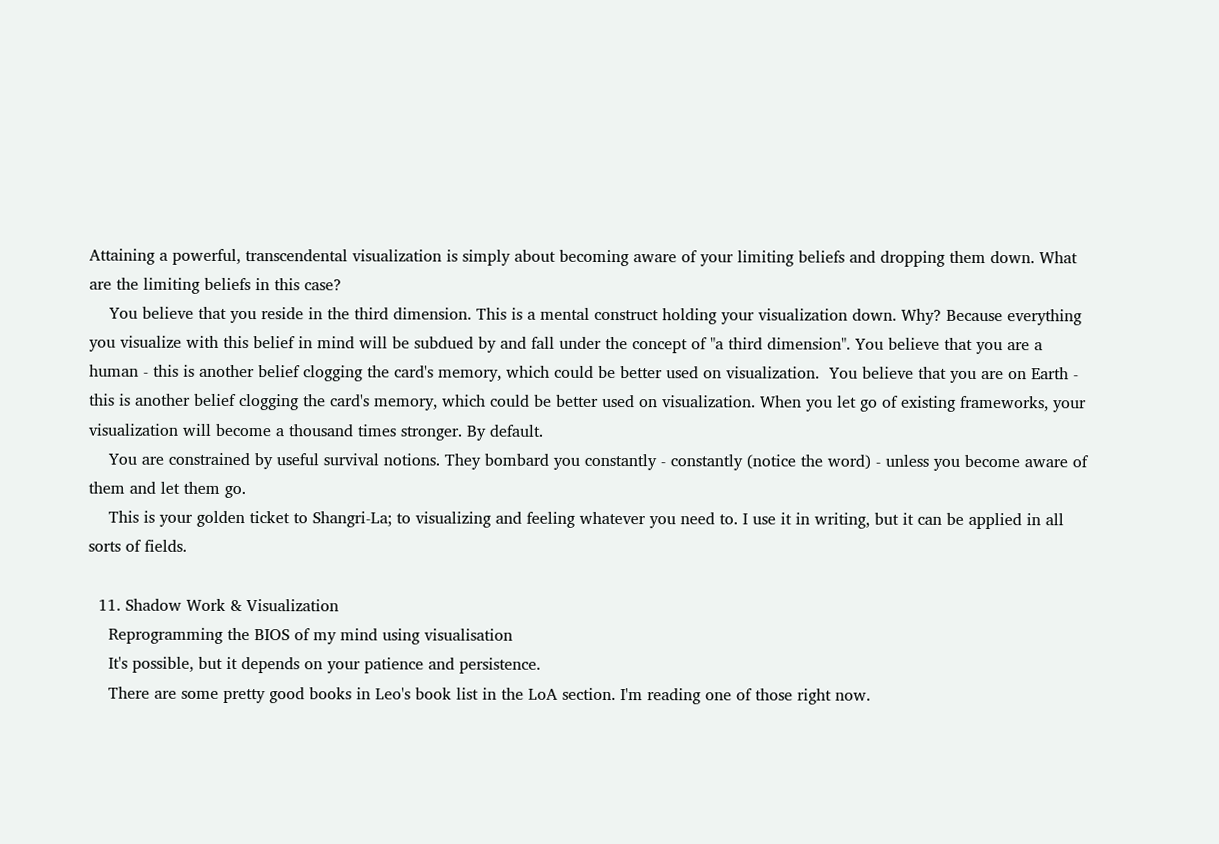Attaining a powerful, transcendental visualization is simply about becoming aware of your limiting beliefs and dropping them down. What are the limiting beliefs in this case?
    You believe that you reside in the third dimension. This is a mental construct holding your visualization down. Why? Because everything you visualize with this belief in mind will be subdued by and fall under the concept of "a third dimension". You believe that you are a human - this is another belief clogging the card's memory, which could be better used on visualization.  You believe that you are on Earth - this is another belief clogging the card's memory, which could be better used on visualization. When you let go of existing frameworks, your visualization will become a thousand times stronger. By default.
    You are constrained by useful survival notions. They bombard you constantly - constantly (notice the word) - unless you become aware of them and let them go.
    This is your golden ticket to Shangri-La; to visualizing and feeling whatever you need to. I use it in writing, but it can be applied in all sorts of fields.

  11. Shadow Work & Visualization
    Reprogramming the BIOS of my mind using visualisation
    It's possible, but it depends on your patience and persistence.
    There are some pretty good books in Leo's book list in the LoA section. I'm reading one of those right now.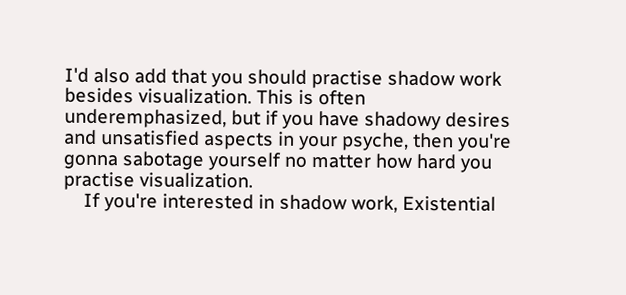I'd also add that you should practise shadow work besides visualization. This is often underemphasized, but if you have shadowy desires and unsatisfied aspects in your psyche, then you're gonna sabotage yourself no matter how hard you practise visualization.
    If you're interested in shadow work, Existential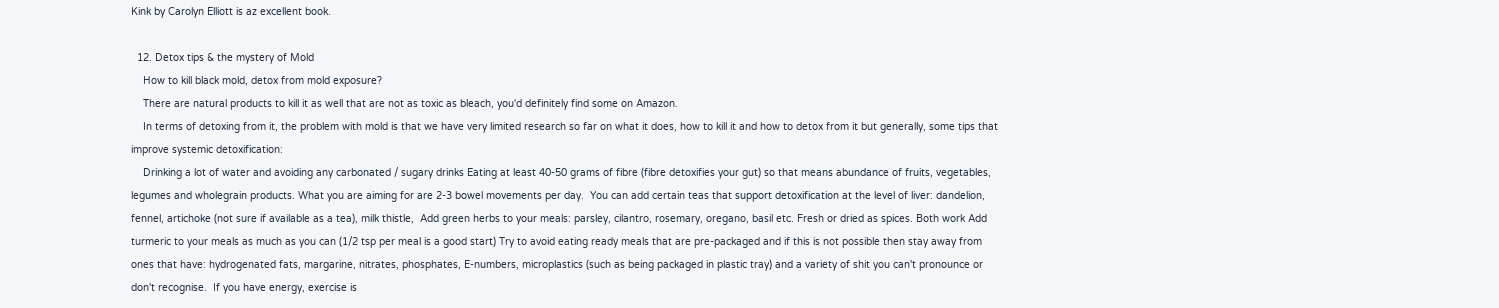Kink by Carolyn Elliott is az excellent book.

  12. Detox tips & the mystery of Mold
    How to kill black mold, detox from mold exposure?
    There are natural products to kill it as well that are not as toxic as bleach, you'd definitely find some on Amazon.
    In terms of detoxing from it, the problem with mold is that we have very limited research so far on what it does, how to kill it and how to detox from it but generally, some tips that improve systemic detoxification:
    Drinking a lot of water and avoiding any carbonated / sugary drinks Eating at least 40-50 grams of fibre (fibre detoxifies your gut) so that means abundance of fruits, vegetables, legumes and wholegrain products. What you are aiming for are 2-3 bowel movements per day.  You can add certain teas that support detoxification at the level of liver: dandelion, fennel, artichoke (not sure if available as a tea), milk thistle,  Add green herbs to your meals: parsley, cilantro, rosemary, oregano, basil etc. Fresh or dried as spices. Both work Add turmeric to your meals as much as you can (1/2 tsp per meal is a good start) Try to avoid eating ready meals that are pre-packaged and if this is not possible then stay away from ones that have: hydrogenated fats, margarine, nitrates, phosphates, E-numbers, microplastics (such as being packaged in plastic tray) and a variety of shit you can't pronounce or don't recognise.  If you have energy, exercise is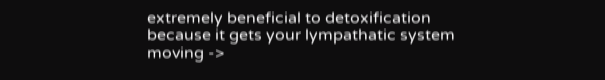extremely beneficial to detoxification because it gets your lympathatic system moving ->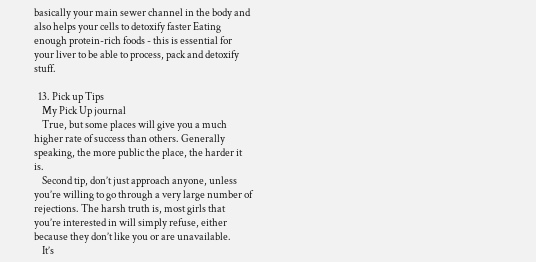basically your main sewer channel in the body and also helps your cells to detoxify faster Eating enough protein-rich foods - this is essential for your liver to be able to process, pack and detoxify stuff.

  13. Pick up Tips
    My Pick Up journal
    True, but some places will give you a much higher rate of success than others. Generally speaking, the more public the place, the harder it is.
    Second tip, don’t just approach anyone, unless you’re willing to go through a very large number of rejections. The harsh truth is, most girls that you’re interested in will simply refuse, either because they don’t like you or are unavailable.
    It’s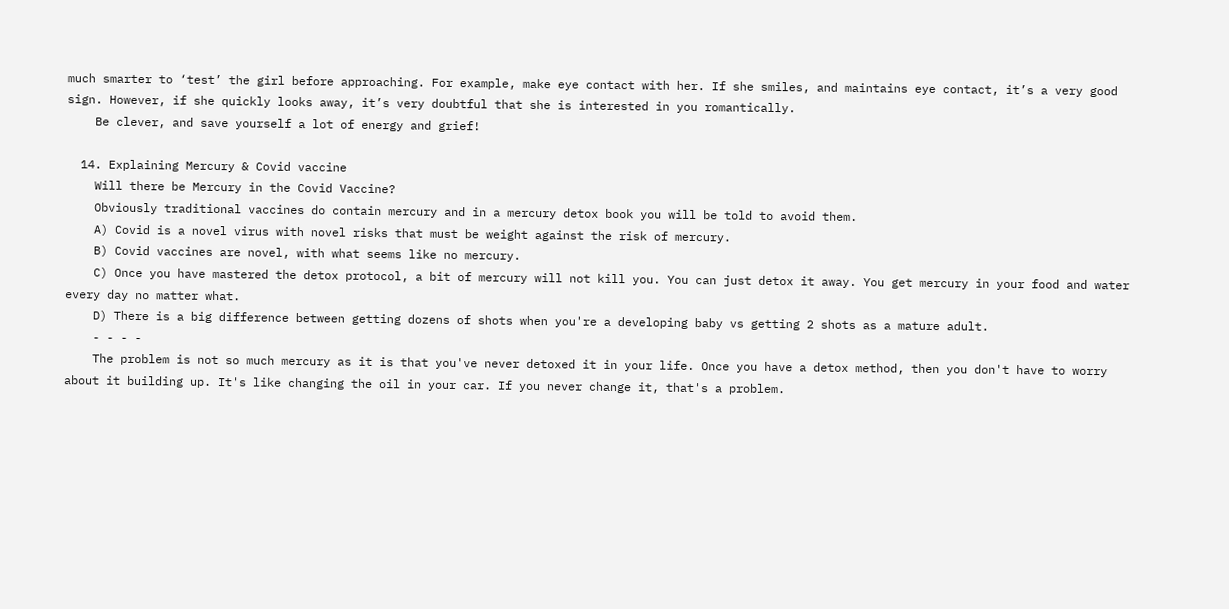much smarter to ‘test’ the girl before approaching. For example, make eye contact with her. If she smiles, and maintains eye contact, it’s a very good sign. However, if she quickly looks away, it’s very doubtful that she is interested in you romantically.
    Be clever, and save yourself a lot of energy and grief!

  14. Explaining Mercury & Covid vaccine
    Will there be Mercury in the Covid Vaccine?
    Obviously traditional vaccines do contain mercury and in a mercury detox book you will be told to avoid them.
    A) Covid is a novel virus with novel risks that must be weight against the risk of mercury.
    B) Covid vaccines are novel, with what seems like no mercury.
    C) Once you have mastered the detox protocol, a bit of mercury will not kill you. You can just detox it away. You get mercury in your food and water every day no matter what.
    D) There is a big difference between getting dozens of shots when you're a developing baby vs getting 2 shots as a mature adult.
    - - - -
    The problem is not so much mercury as it is that you've never detoxed it in your life. Once you have a detox method, then you don't have to worry about it building up. It's like changing the oil in your car. If you never change it, that's a problem.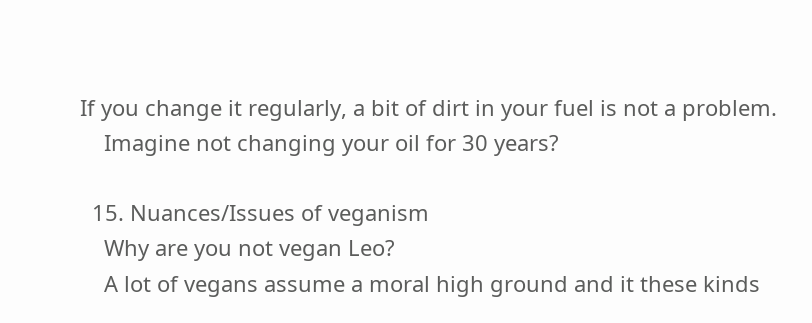If you change it regularly, a bit of dirt in your fuel is not a problem.
    Imagine not changing your oil for 30 years?

  15. Nuances/Issues of veganism
    Why are you not vegan Leo?
    A lot of vegans assume a moral high ground and it these kinds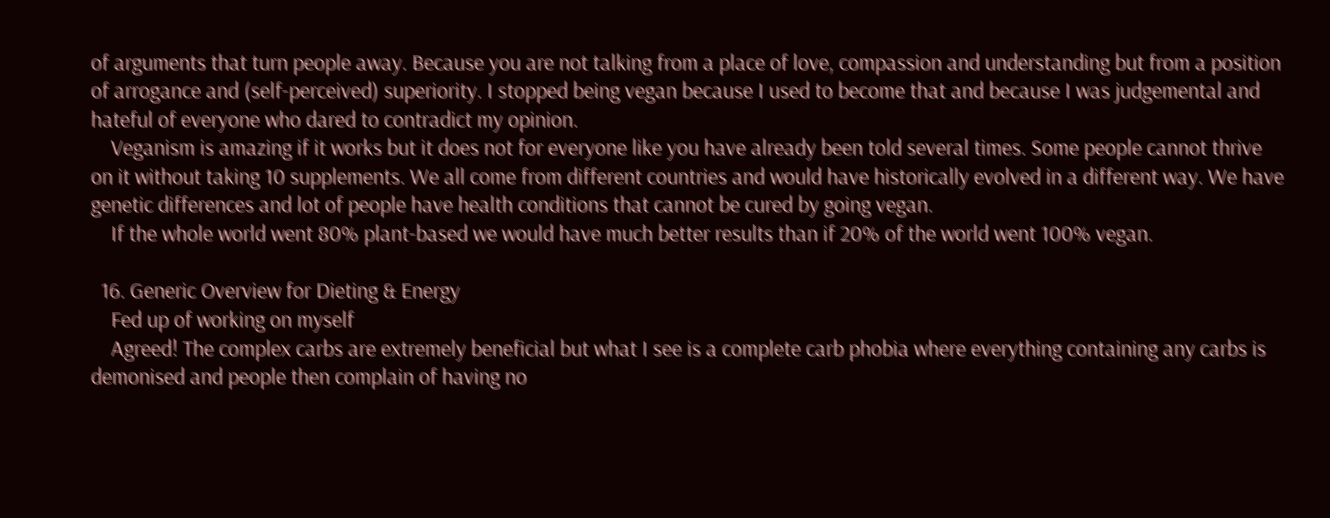of arguments that turn people away. Because you are not talking from a place of love, compassion and understanding but from a position of arrogance and (self-perceived) superiority. I stopped being vegan because I used to become that and because I was judgemental and hateful of everyone who dared to contradict my opinion.
    Veganism is amazing if it works but it does not for everyone like you have already been told several times. Some people cannot thrive on it without taking 10 supplements. We all come from different countries and would have historically evolved in a different way. We have genetic differences and lot of people have health conditions that cannot be cured by going vegan.
    If the whole world went 80% plant-based we would have much better results than if 20% of the world went 100% vegan.

  16. Generic Overview for Dieting & Energy
    Fed up of working on myself
    Agreed! The complex carbs are extremely beneficial but what I see is a complete carb phobia where everything containing any carbs is demonised and people then complain of having no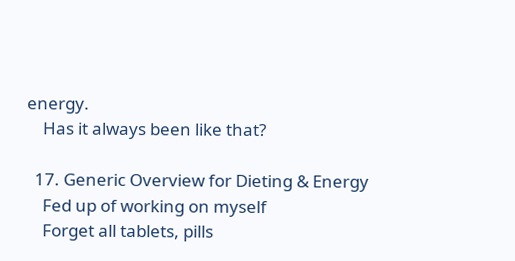energy.
    Has it always been like that?

  17. Generic Overview for Dieting & Energy
    Fed up of working on myself
    Forget all tablets, pills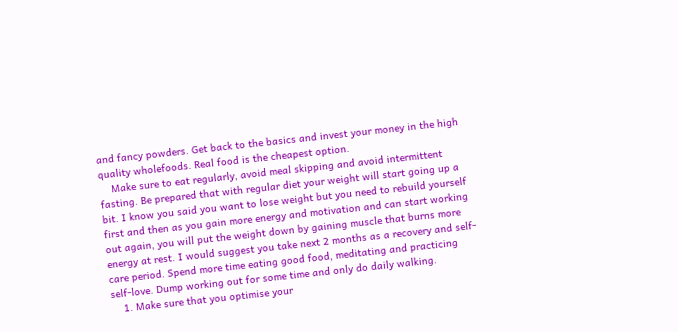and fancy powders. Get back to the basics and invest your money in the high quality wholefoods. Real food is the cheapest option.
    Make sure to eat regularly, avoid meal skipping and avoid intermittent fasting. Be prepared that with regular diet your weight will start going up a bit. I know you said you want to lose weight but you need to rebuild yourself first and then as you gain more energy and motivation and can start working out again, you will put the weight down by gaining muscle that burns more energy at rest. I would suggest you take next 2 months as a recovery and self-care period. Spend more time eating good food, meditating and practicing self-love. Dump working out for some time and only do daily walking.
    1. Make sure that you optimise your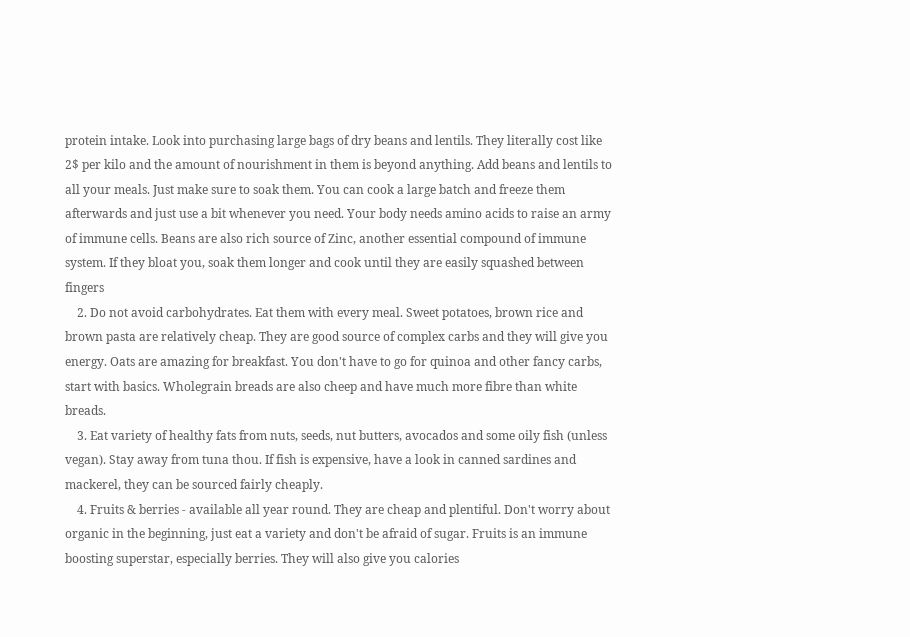protein intake. Look into purchasing large bags of dry beans and lentils. They literally cost like 2$ per kilo and the amount of nourishment in them is beyond anything. Add beans and lentils to all your meals. Just make sure to soak them. You can cook a large batch and freeze them afterwards and just use a bit whenever you need. Your body needs amino acids to raise an army of immune cells. Beans are also rich source of Zinc, another essential compound of immune system. If they bloat you, soak them longer and cook until they are easily squashed between fingers
    2. Do not avoid carbohydrates. Eat them with every meal. Sweet potatoes, brown rice and brown pasta are relatively cheap. They are good source of complex carbs and they will give you energy. Oats are amazing for breakfast. You don't have to go for quinoa and other fancy carbs, start with basics. Wholegrain breads are also cheep and have much more fibre than white breads.
    3. Eat variety of healthy fats from nuts, seeds, nut butters, avocados and some oily fish (unless vegan). Stay away from tuna thou. If fish is expensive, have a look in canned sardines and mackerel, they can be sourced fairly cheaply.
    4. Fruits & berries - available all year round. They are cheap and plentiful. Don't worry about organic in the beginning, just eat a variety and don't be afraid of sugar. Fruits is an immune boosting superstar, especially berries. They will also give you calories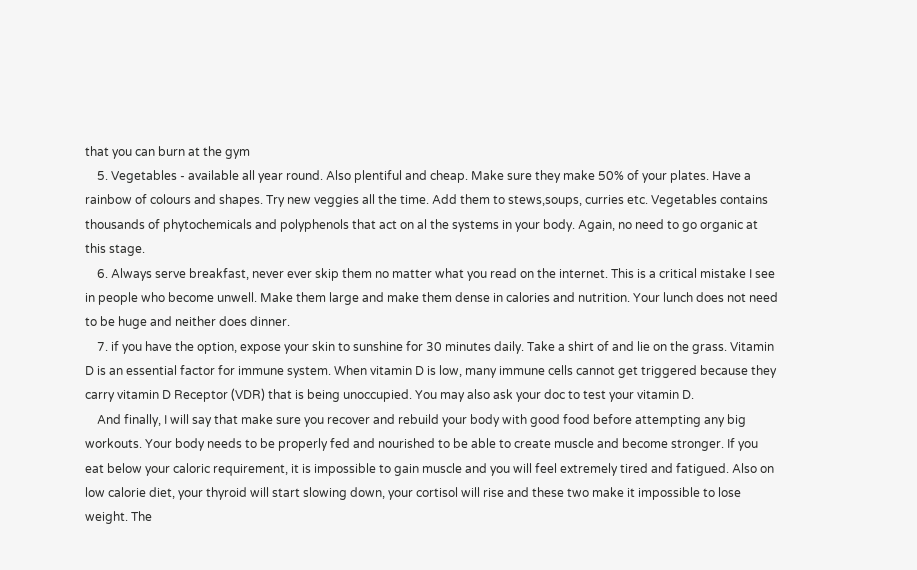that you can burn at the gym
    5. Vegetables - available all year round. Also plentiful and cheap. Make sure they make 50% of your plates. Have a rainbow of colours and shapes. Try new veggies all the time. Add them to stews,soups, curries etc. Vegetables contains thousands of phytochemicals and polyphenols that act on al the systems in your body. Again, no need to go organic at this stage.
    6. Always serve breakfast, never ever skip them no matter what you read on the internet. This is a critical mistake I see in people who become unwell. Make them large and make them dense in calories and nutrition. Your lunch does not need to be huge and neither does dinner.
    7. if you have the option, expose your skin to sunshine for 30 minutes daily. Take a shirt of and lie on the grass. Vitamin D is an essential factor for immune system. When vitamin D is low, many immune cells cannot get triggered because they carry vitamin D Receptor (VDR) that is being unoccupied. You may also ask your doc to test your vitamin D.
    And finally, I will say that make sure you recover and rebuild your body with good food before attempting any big workouts. Your body needs to be properly fed and nourished to be able to create muscle and become stronger. If you eat below your caloric requirement, it is impossible to gain muscle and you will feel extremely tired and fatigued. Also on low calorie diet, your thyroid will start slowing down, your cortisol will rise and these two make it impossible to lose weight. The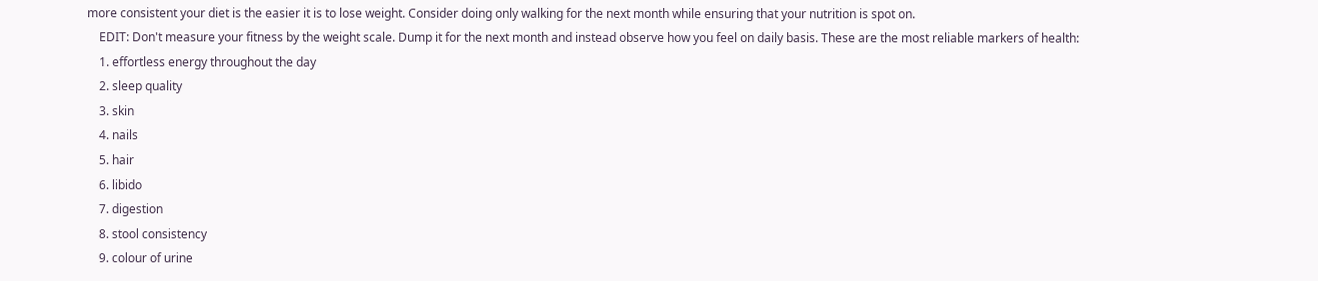more consistent your diet is the easier it is to lose weight. Consider doing only walking for the next month while ensuring that your nutrition is spot on.
    EDIT: Don't measure your fitness by the weight scale. Dump it for the next month and instead observe how you feel on daily basis. These are the most reliable markers of health:
    1. effortless energy throughout the day
    2. sleep quality
    3. skin
    4. nails
    5. hair
    6. libido
    7. digestion
    8. stool consistency
    9. colour of urine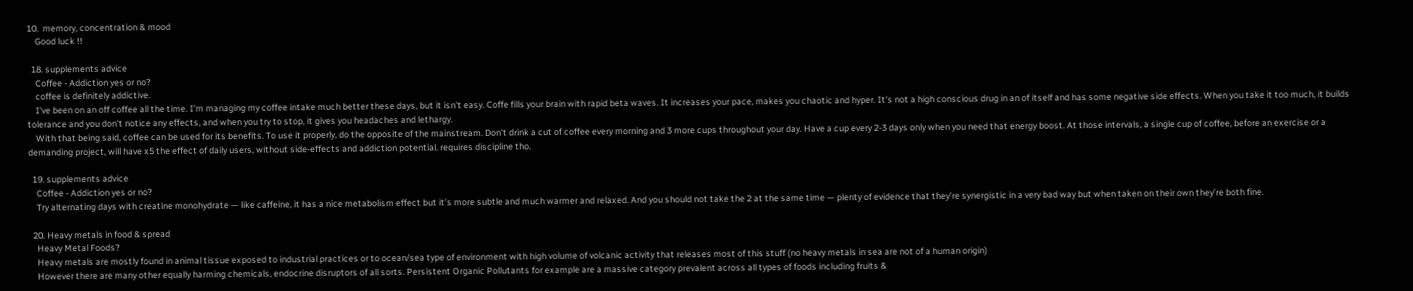10.  memory, concentration & mood
    Good luck !!

  18. supplements advice
    Coffee - Addiction yes or no?
    coffee is definitely addictive.
    I've been on an off coffee all the time. I'm managing my coffee intake much better these days, but it isn't easy. Coffe fills your brain with rapid beta waves. It increases your pace, makes you chaotic and hyper. It's not a high conscious drug in an of itself and has some negative side effects. When you take it too much, it builds tolerance and you don't notice any effects, and when you try to stop, it gives you headaches and lethargy.
    With that being said, coffee can be used for its benefits. To use it properly, do the opposite of the mainstream. Don't drink a cut of coffee every morning and 3 more cups throughout your day. Have a cup every 2-3 days only when you need that energy boost. At those intervals, a single cup of coffee, before an exercise or a demanding project, will have x5 the effect of daily users, without side-effects and addiction potential. requires discipline tho.

  19. supplements advice
    Coffee - Addiction yes or no?
    Try alternating days with creatine monohydrate — like caffeine, it has a nice metabolism effect but it’s more subtle and much warmer and relaxed. And you should not take the 2 at the same time — plenty of evidence that they’re synergistic in a very bad way but when taken on their own they’re both fine.

  20. Heavy metals in food & spread
    Heavy Metal Foods?
    Heavy metals are mostly found in animal tissue exposed to industrial practices or to ocean/sea type of environment with high volume of volcanic activity that releases most of this stuff (no heavy metals in sea are not of a human origin)
    However there are many other equally harming chemicals, endocrine disruptors of all sorts. Persistent Organic Pollutants for example are a massive category prevalent across all types of foods including fruits &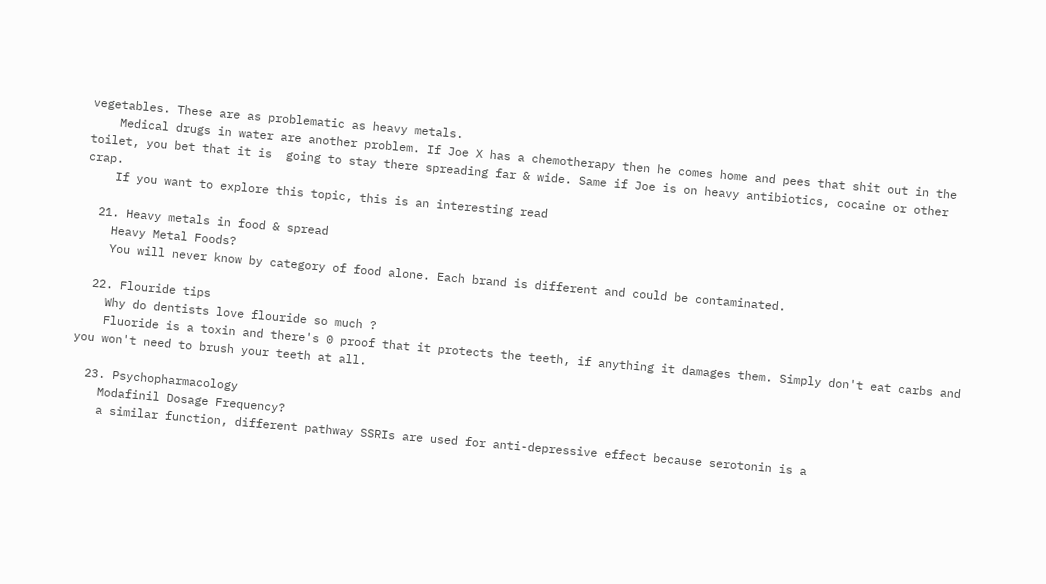vegetables. These are as problematic as heavy metals.
    Medical drugs in water are another problem. If Joe X has a chemotherapy then he comes home and pees that shit out in the toilet, you bet that it is  going to stay there spreading far & wide. Same if Joe is on heavy antibiotics, cocaine or other crap.
    If you want to explore this topic, this is an interesting read

  21. Heavy metals in food & spread
    Heavy Metal Foods?
    You will never know by category of food alone. Each brand is different and could be contaminated.

  22. Flouride tips
    Why do dentists love flouride so much ?
    Fluoride is a toxin and there's 0 proof that it protects the teeth, if anything it damages them. Simply don't eat carbs and you won't need to brush your teeth at all.

  23. Psychopharmacology
    Modafinil Dosage Frequency?
    a similar function, different pathway SSRIs are used for anti-depressive effect because serotonin is a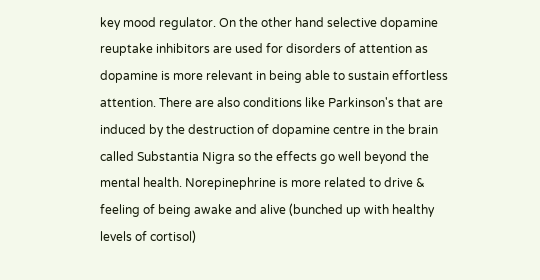key mood regulator. On the other hand selective dopamine reuptake inhibitors are used for disorders of attention as dopamine is more relevant in being able to sustain effortless attention. There are also conditions like Parkinson's that are induced by the destruction of dopamine centre in the brain called Substantia Nigra so the effects go well beyond the mental health. Norepinephrine is more related to drive & feeling of being awake and alive (bunched up with healthy levels of cortisol)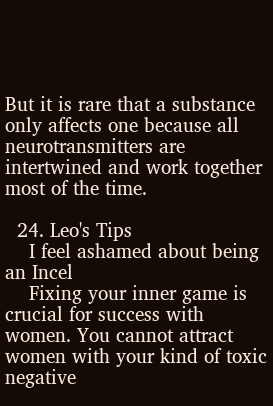But it is rare that a substance only affects one because all neurotransmitters are intertwined and work together most of the time.

  24. Leo's Tips
    I feel ashamed about being an Incel
    Fixing your inner game is crucial for success with women. You cannot attract women with your kind of toxic negative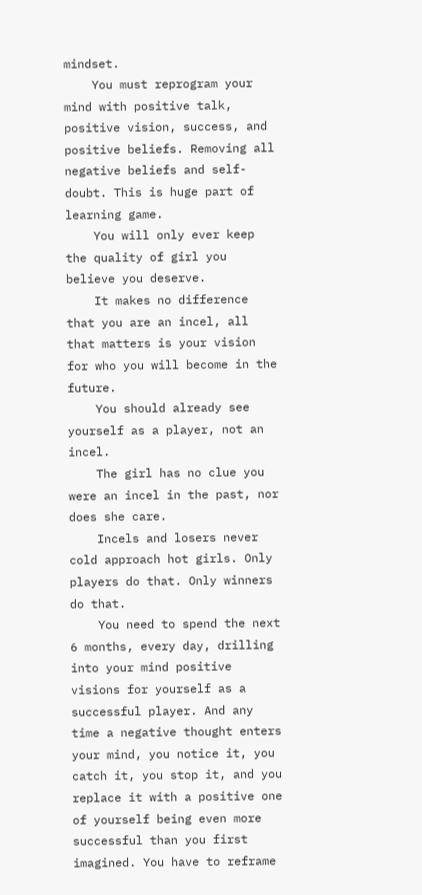mindset.
    You must reprogram your mind with positive talk, positive vision, success, and positive beliefs. Removing all negative beliefs and self-doubt. This is huge part of learning game.
    You will only ever keep the quality of girl you believe you deserve.
    It makes no difference that you are an incel, all that matters is your vision for who you will become in the future.
    You should already see yourself as a player, not an incel.
    The girl has no clue you were an incel in the past, nor does she care.
    Incels and losers never cold approach hot girls. Only players do that. Only winners do that.
    You need to spend the next 6 months, every day, drilling into your mind positive visions for yourself as a successful player. And any time a negative thought enters your mind, you notice it, you catch it, you stop it, and you replace it with a positive one of yourself being even more successful than you first imagined. You have to reframe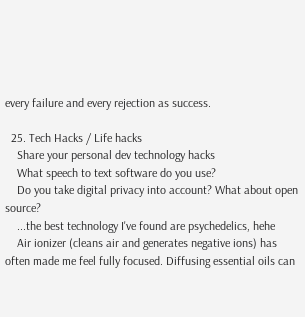every failure and every rejection as success.

  25. Tech Hacks / Life hacks
    Share your personal dev technology hacks
    What speech to text software do you use?
    Do you take digital privacy into account? What about open source?
    ...the best technology I've found are psychedelics, hehe
    Air ionizer (cleans air and generates negative ions) has often made me feel fully focused. Diffusing essential oils can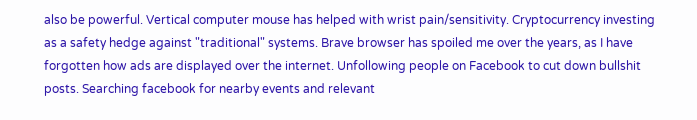also be powerful. Vertical computer mouse has helped with wrist pain/sensitivity. Cryptocurrency investing as a safety hedge against "traditional" systems. Brave browser has spoiled me over the years, as I have forgotten how ads are displayed over the internet. Unfollowing people on Facebook to cut down bullshit posts. Searching facebook for nearby events and relevant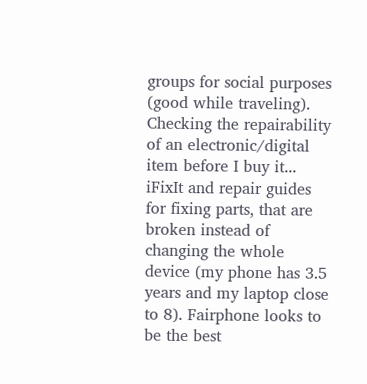groups for social purposes (good while traveling). Checking the repairability of an electronic/digital item before I buy it... iFixIt and repair guides for fixing parts, that are broken instead of changing the whole device (my phone has 3.5 years and my laptop close to 8). Fairphone looks to be the best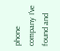phone company I've found and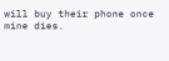will buy their phone once mine dies.